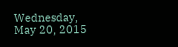Wednesday, May 20, 2015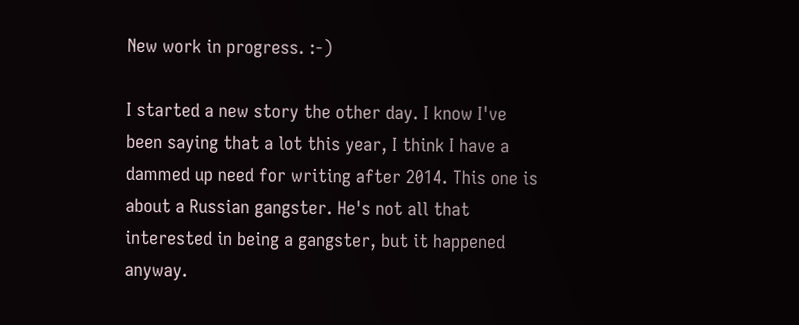New work in progress. :-)

I started a new story the other day. I know I've been saying that a lot this year, I think I have a dammed up need for writing after 2014. This one is about a Russian gangster. He's not all that interested in being a gangster, but it happened anyway.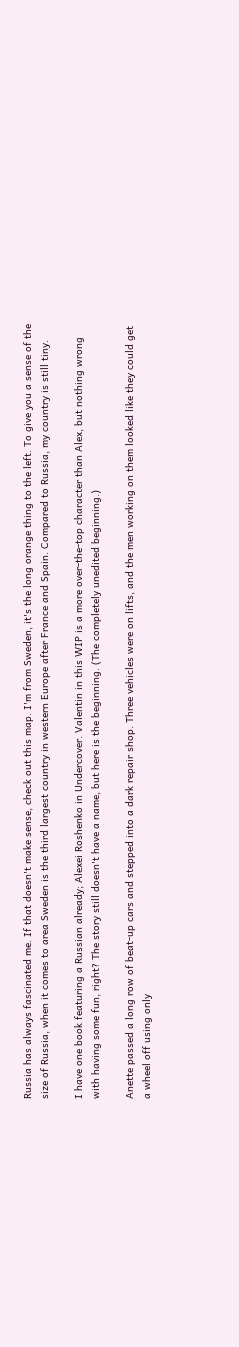Russia has always fascinated me. If that doesn't make sense, check out this map. I'm from Sweden, it's the long orange thing to the left. To give you a sense of the size of Russia, when it comes to area Sweden is the third largest country in western Europe after France and Spain. Compared to Russia, my country is still tiny.

I have one book featuring a Russian already; Alexei Roshenko in Undercover. Valentin in this WIP is a more over-the-top character than Alex, but nothing wrong with having some fun, right? The story still doesn't have a name, but here is the beginning. (The completely unedited beginning.)

Anette passed a long row of beat-up cars and stepped into a dark repair shop. Three vehicles were on lifts, and the men working on them looked like they could get a wheel off using only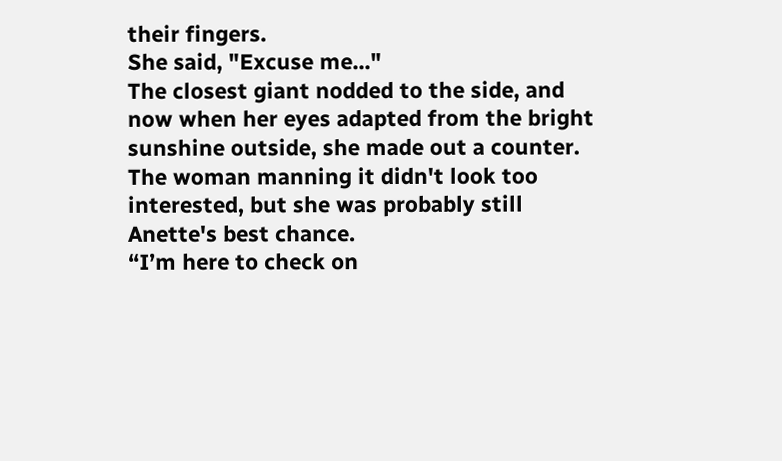their fingers.
She said, "Excuse me..."
The closest giant nodded to the side, and now when her eyes adapted from the bright sunshine outside, she made out a counter. The woman manning it didn't look too interested, but she was probably still Anette's best chance.
“I’m here to check on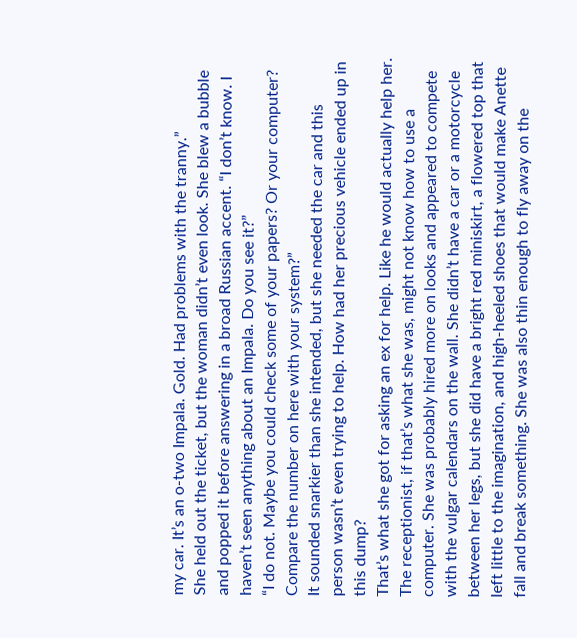my car. It’s an o-two Impala. Gold. Had problems with the tranny.”
She held out the ticket, but the woman didn’t even look. She blew a bubble and popped it before answering in a broad Russian accent. “I don’t know. I haven’t seen anything about an Impala. Do you see it?”
“I do not. Maybe you could check some of your papers? Or your computer? Compare the number on here with your system?”
It sounded snarkier than she intended, but she needed the car and this person wasn’t even trying to help. How had her precious vehicle ended up in this dump?
That’s what she got for asking an ex for help. Like he would actually help her.
The receptionist, if that’s what she was, might not know how to use a computer. She was probably hired more on looks and appeared to compete with the vulgar calendars on the wall. She didn’t have a car or a motorcycle between her legs, but she did have a bright red miniskirt, a flowered top that left little to the imagination, and high-heeled shoes that would make Anette fall and break something. She was also thin enough to fly away on the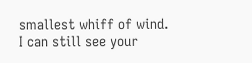smallest whiff of wind.
I can still see your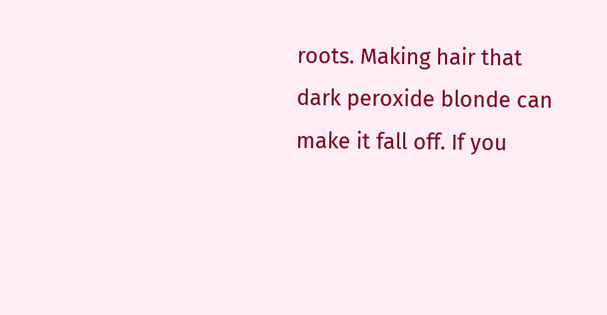roots. Making hair that dark peroxide blonde can make it fall off. If you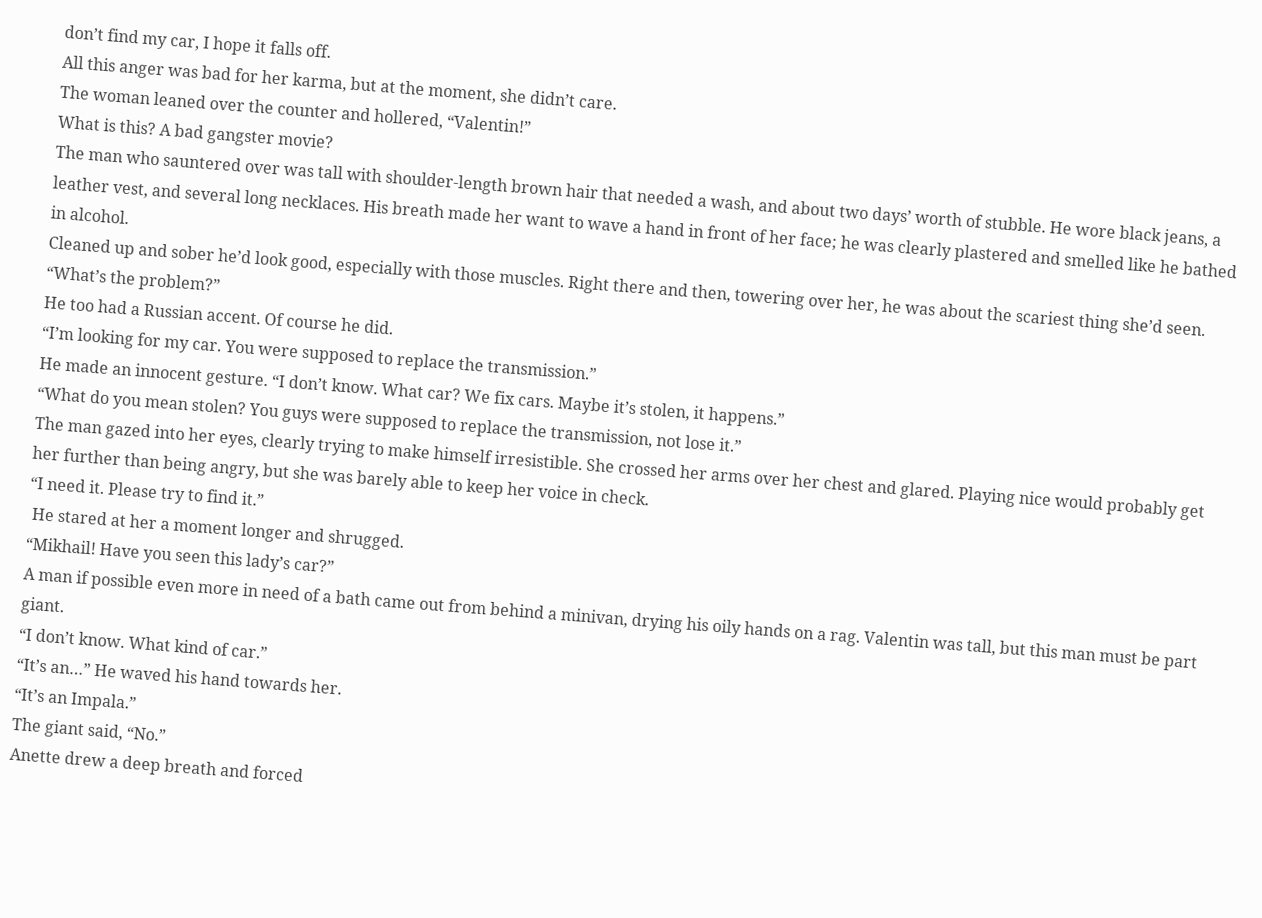don’t find my car, I hope it falls off.
All this anger was bad for her karma, but at the moment, she didn’t care.
The woman leaned over the counter and hollered, “Valentin!”
What is this? A bad gangster movie?
The man who sauntered over was tall with shoulder-length brown hair that needed a wash, and about two days’ worth of stubble. He wore black jeans, a leather vest, and several long necklaces. His breath made her want to wave a hand in front of her face; he was clearly plastered and smelled like he bathed in alcohol.
Cleaned up and sober he’d look good, especially with those muscles. Right there and then, towering over her, he was about the scariest thing she’d seen.
“What’s the problem?”
He too had a Russian accent. Of course he did.
“I’m looking for my car. You were supposed to replace the transmission.”
He made an innocent gesture. “I don’t know. What car? We fix cars. Maybe it’s stolen, it happens.”
“What do you mean stolen? You guys were supposed to replace the transmission, not lose it.”
The man gazed into her eyes, clearly trying to make himself irresistible. She crossed her arms over her chest and glared. Playing nice would probably get her further than being angry, but she was barely able to keep her voice in check.
“I need it. Please try to find it.”
 He stared at her a moment longer and shrugged.
“Mikhail! Have you seen this lady’s car?”
A man if possible even more in need of a bath came out from behind a minivan, drying his oily hands on a rag. Valentin was tall, but this man must be part giant.
“I don’t know. What kind of car.”
“It’s an…” He waved his hand towards her.
“It’s an Impala.”
The giant said, “No.”
Anette drew a deep breath and forced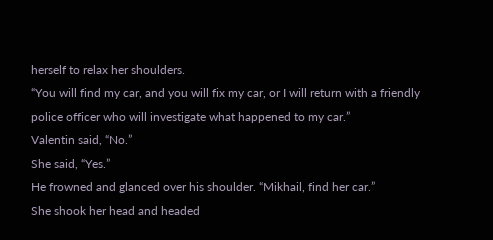herself to relax her shoulders.
“You will find my car, and you will fix my car, or I will return with a friendly police officer who will investigate what happened to my car.”
Valentin said, “No.”
She said, “Yes.”
He frowned and glanced over his shoulder. “Mikhail, find her car.”
She shook her head and headed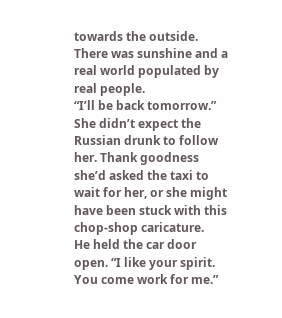towards the outside. There was sunshine and a real world populated by real people.
“I’ll be back tomorrow.”
She didn’t expect the Russian drunk to follow her. Thank goodness she’d asked the taxi to wait for her, or she might have been stuck with this chop-shop caricature.
He held the car door open. “I like your spirit. You come work for me.”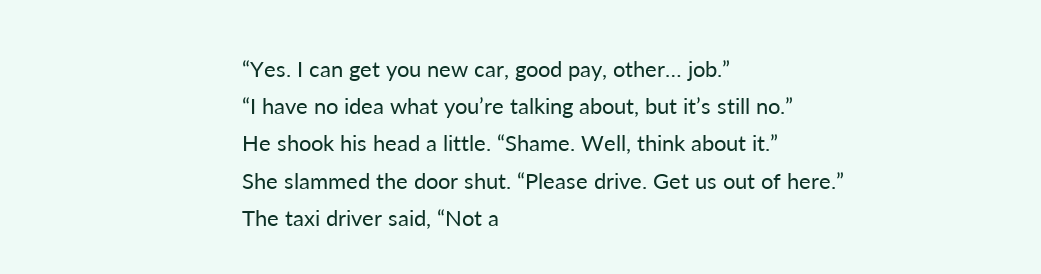“Yes. I can get you new car, good pay, other… job.”
“I have no idea what you’re talking about, but it’s still no.”
He shook his head a little. “Shame. Well, think about it.”
She slammed the door shut. “Please drive. Get us out of here.”
The taxi driver said, “Not a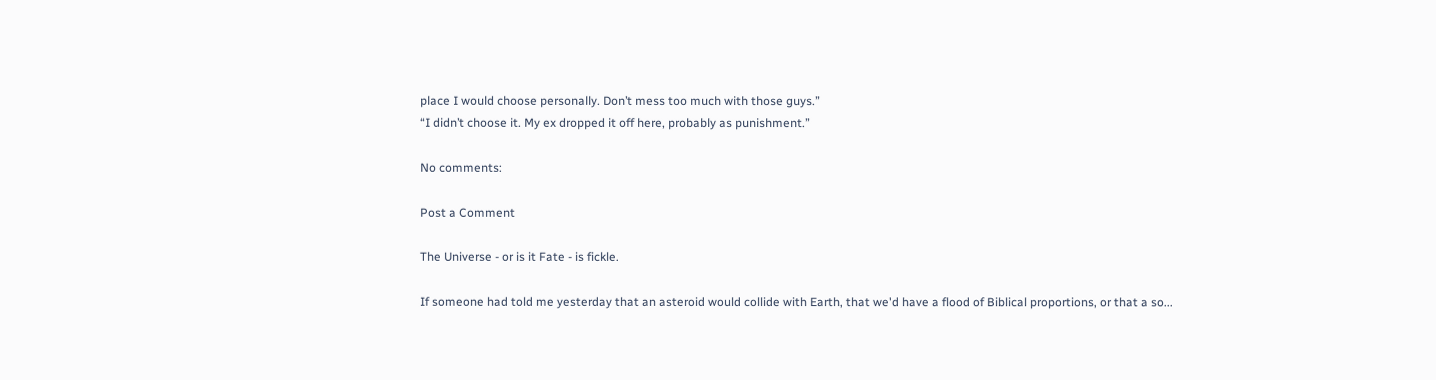place I would choose personally. Don’t mess too much with those guys.”
“I didn’t choose it. My ex dropped it off here, probably as punishment.”

No comments:

Post a Comment

The Universe - or is it Fate - is fickle.

If someone had told me yesterday that an asteroid would collide with Earth, that we'd have a flood of Biblical proportions, or that a so...